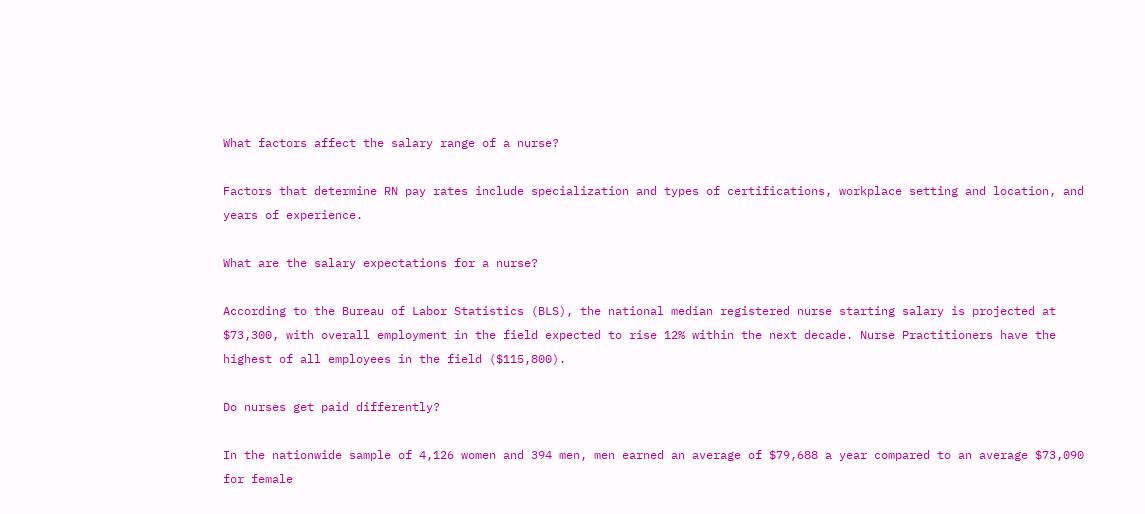What factors affect the salary range of a nurse?

Factors that determine RN pay rates include specialization and types of certifications, workplace setting and location, and years of experience.

What are the salary expectations for a nurse?

According to the Bureau of Labor Statistics (BLS), the national median registered nurse starting salary is projected at $73,300, with overall employment in the field expected to rise 12% within the next decade. Nurse Practitioners have the highest of all employees in the field ($115,800).

Do nurses get paid differently?

In the nationwide sample of 4,126 women and 394 men, men earned an average of $79,688 a year compared to an average $73,090 for female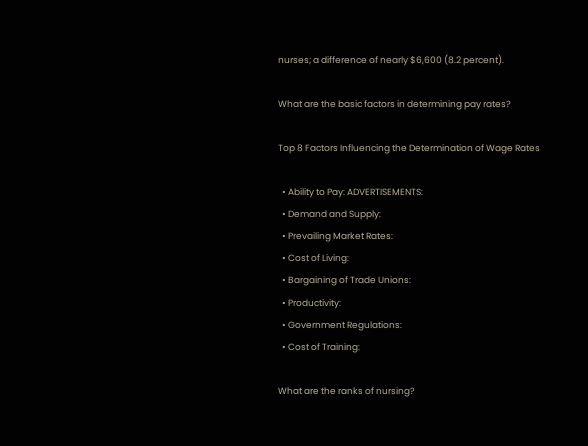nurses; a difference of nearly $6,600 (8.2 percent).

What are the basic factors in determining pay rates?

Top 8 Factors Influencing the Determination of Wage Rates

  • Ability to Pay: ADVERTISEMENTS:
  • Demand and Supply:
  • Prevailing Market Rates:
  • Cost of Living:
  • Bargaining of Trade Unions:
  • Productivity:
  • Government Regulations:
  • Cost of Training:

What are the ranks of nursing?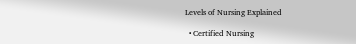Levels of Nursing Explained

  • Certified Nursing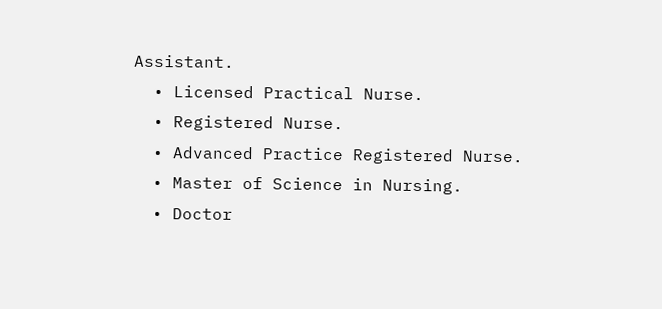Assistant.
  • Licensed Practical Nurse.
  • Registered Nurse.
  • Advanced Practice Registered Nurse.
  • Master of Science in Nursing.
  • Doctor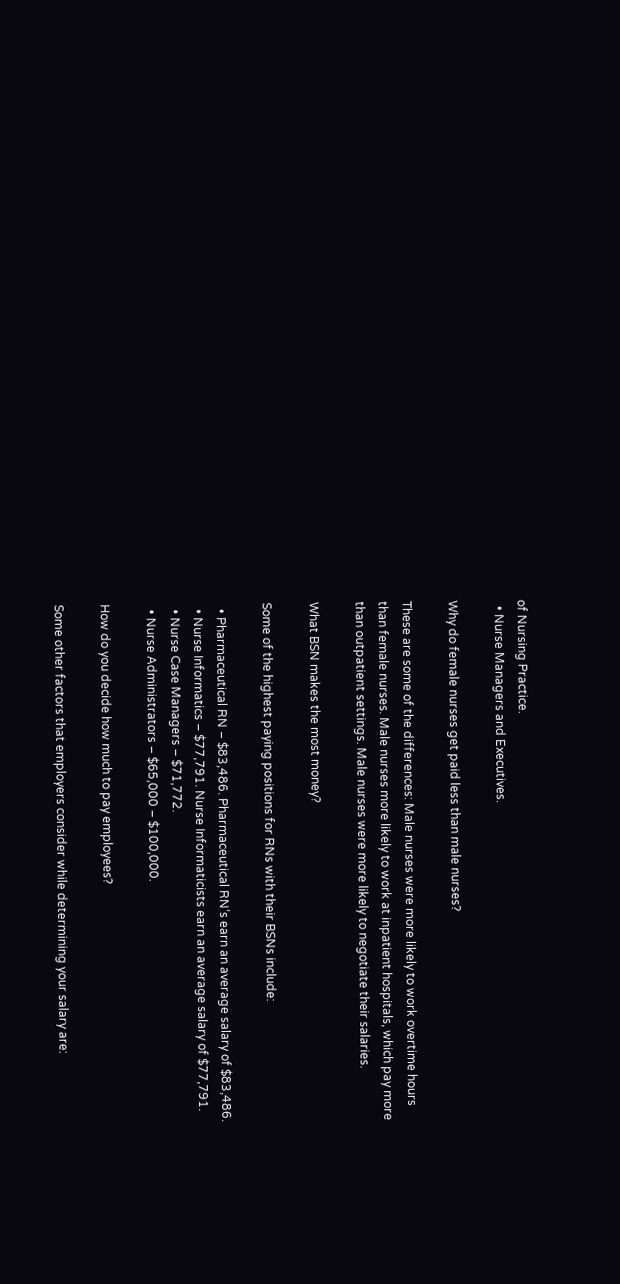of Nursing Practice.
  • Nurse Managers and Executives.

Why do female nurses get paid less than male nurses?

These are some of the differences: Male nurses were more likely to work overtime hours than female nurses. Male nurses more likely to work at inpatient hospitals, which pay more than outpatient settings. Male nurses were more likely to negotiate their salaries.

What BSN makes the most money?

Some of the highest paying positions for RNs with their BSNs include:

  • Pharmaceutical RN – $83,486. Pharmaceutical RN’s earn an average salary of $83,486.
  • Nurse Informatics – $77,791. Nurse Informaticists earn an average salary of $77,791.
  • Nurse Case Managers – $71,772.
  • Nurse Administrators – $65,000 – $100,000.

How do you decide how much to pay employees?

Some other factors that employers consider while determining your salary are: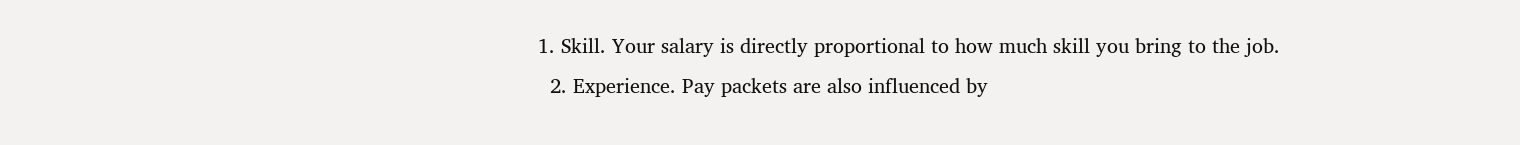1. Skill. Your salary is directly proportional to how much skill you bring to the job.
  2. Experience. Pay packets are also influenced by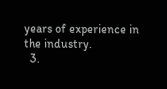years of experience in the industry.
  3.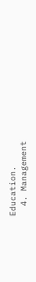Education.
  4. Management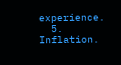experience.
  5. Inflation.